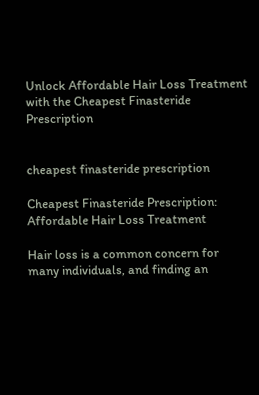Unlock Affordable Hair Loss Treatment with the Cheapest Finasteride Prescription


cheapest finasteride prescription

Cheapest Finasteride Prescription: Affordable Hair Loss Treatment

Hair loss is a common concern for many individuals, and finding an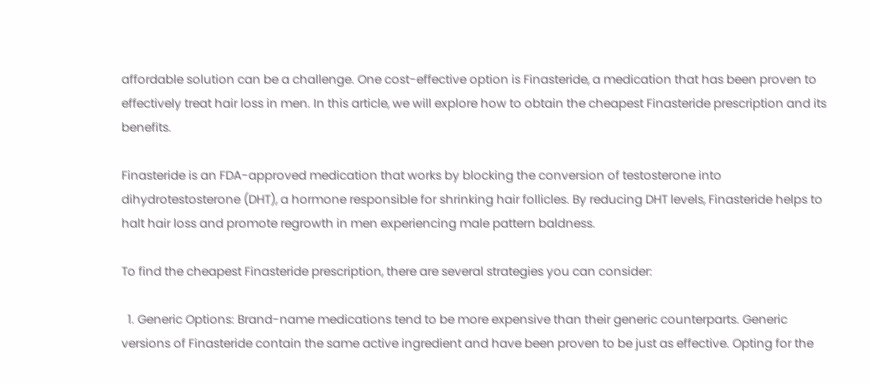affordable solution can be a challenge. One cost-effective option is Finasteride, a medication that has been proven to effectively treat hair loss in men. In this article, we will explore how to obtain the cheapest Finasteride prescription and its benefits.

Finasteride is an FDA-approved medication that works by blocking the conversion of testosterone into dihydrotestosterone (DHT), a hormone responsible for shrinking hair follicles. By reducing DHT levels, Finasteride helps to halt hair loss and promote regrowth in men experiencing male pattern baldness.

To find the cheapest Finasteride prescription, there are several strategies you can consider:

  1. Generic Options: Brand-name medications tend to be more expensive than their generic counterparts. Generic versions of Finasteride contain the same active ingredient and have been proven to be just as effective. Opting for the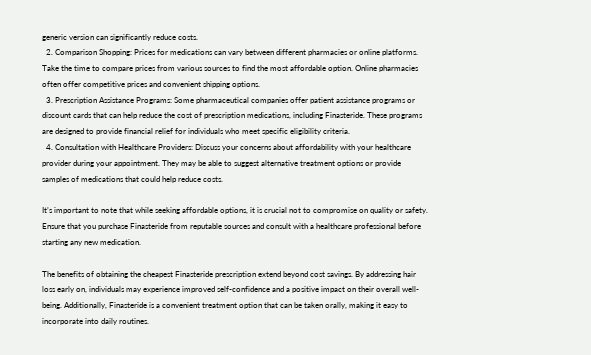generic version can significantly reduce costs.
  2. Comparison Shopping: Prices for medications can vary between different pharmacies or online platforms. Take the time to compare prices from various sources to find the most affordable option. Online pharmacies often offer competitive prices and convenient shipping options.
  3. Prescription Assistance Programs: Some pharmaceutical companies offer patient assistance programs or discount cards that can help reduce the cost of prescription medications, including Finasteride. These programs are designed to provide financial relief for individuals who meet specific eligibility criteria.
  4. Consultation with Healthcare Providers: Discuss your concerns about affordability with your healthcare provider during your appointment. They may be able to suggest alternative treatment options or provide samples of medications that could help reduce costs.

It’s important to note that while seeking affordable options, it is crucial not to compromise on quality or safety. Ensure that you purchase Finasteride from reputable sources and consult with a healthcare professional before starting any new medication.

The benefits of obtaining the cheapest Finasteride prescription extend beyond cost savings. By addressing hair loss early on, individuals may experience improved self-confidence and a positive impact on their overall well-being. Additionally, Finasteride is a convenient treatment option that can be taken orally, making it easy to incorporate into daily routines.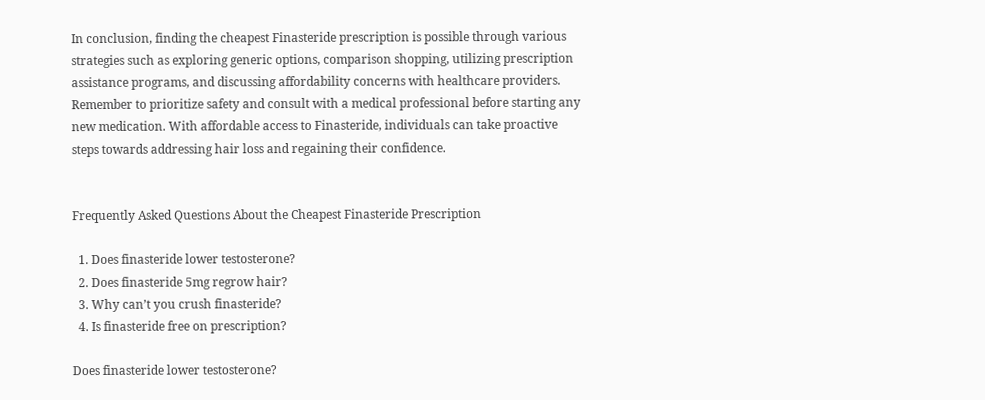In conclusion, finding the cheapest Finasteride prescription is possible through various strategies such as exploring generic options, comparison shopping, utilizing prescription assistance programs, and discussing affordability concerns with healthcare providers. Remember to prioritize safety and consult with a medical professional before starting any new medication. With affordable access to Finasteride, individuals can take proactive steps towards addressing hair loss and regaining their confidence.


Frequently Asked Questions About the Cheapest Finasteride Prescription

  1. Does finasteride lower testosterone?
  2. Does finasteride 5mg regrow hair?
  3. Why can’t you crush finasteride?
  4. Is finasteride free on prescription?

Does finasteride lower testosterone?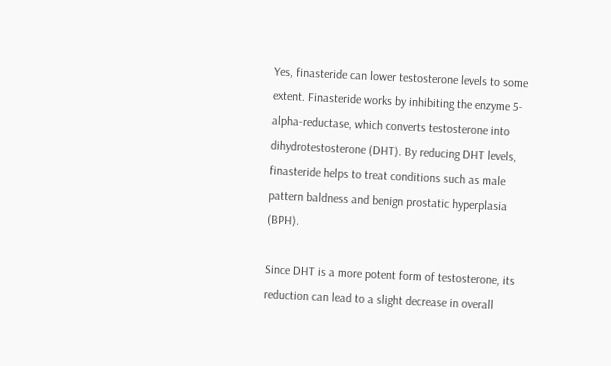Yes, finasteride can lower testosterone levels to some extent. Finasteride works by inhibiting the enzyme 5-alpha-reductase, which converts testosterone into dihydrotestosterone (DHT). By reducing DHT levels, finasteride helps to treat conditions such as male pattern baldness and benign prostatic hyperplasia (BPH).

Since DHT is a more potent form of testosterone, its reduction can lead to a slight decrease in overall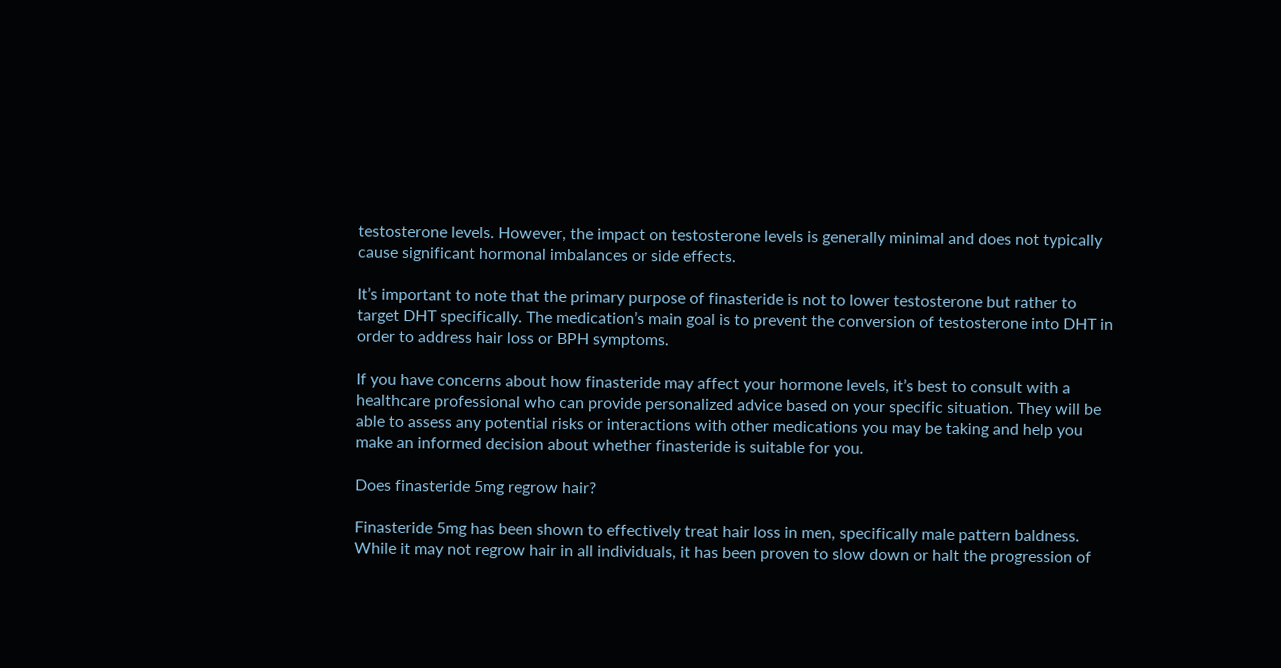testosterone levels. However, the impact on testosterone levels is generally minimal and does not typically cause significant hormonal imbalances or side effects.

It’s important to note that the primary purpose of finasteride is not to lower testosterone but rather to target DHT specifically. The medication’s main goal is to prevent the conversion of testosterone into DHT in order to address hair loss or BPH symptoms.

If you have concerns about how finasteride may affect your hormone levels, it’s best to consult with a healthcare professional who can provide personalized advice based on your specific situation. They will be able to assess any potential risks or interactions with other medications you may be taking and help you make an informed decision about whether finasteride is suitable for you.

Does finasteride 5mg regrow hair?

Finasteride 5mg has been shown to effectively treat hair loss in men, specifically male pattern baldness. While it may not regrow hair in all individuals, it has been proven to slow down or halt the progression of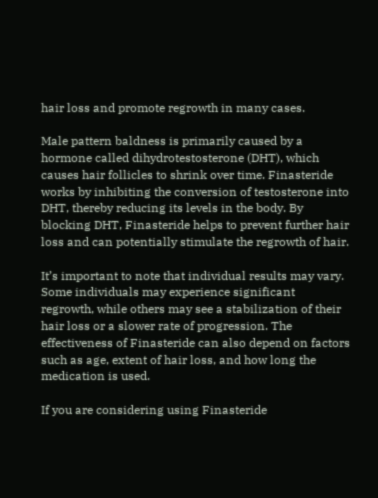hair loss and promote regrowth in many cases.

Male pattern baldness is primarily caused by a hormone called dihydrotestosterone (DHT), which causes hair follicles to shrink over time. Finasteride works by inhibiting the conversion of testosterone into DHT, thereby reducing its levels in the body. By blocking DHT, Finasteride helps to prevent further hair loss and can potentially stimulate the regrowth of hair.

It’s important to note that individual results may vary. Some individuals may experience significant regrowth, while others may see a stabilization of their hair loss or a slower rate of progression. The effectiveness of Finasteride can also depend on factors such as age, extent of hair loss, and how long the medication is used.

If you are considering using Finasteride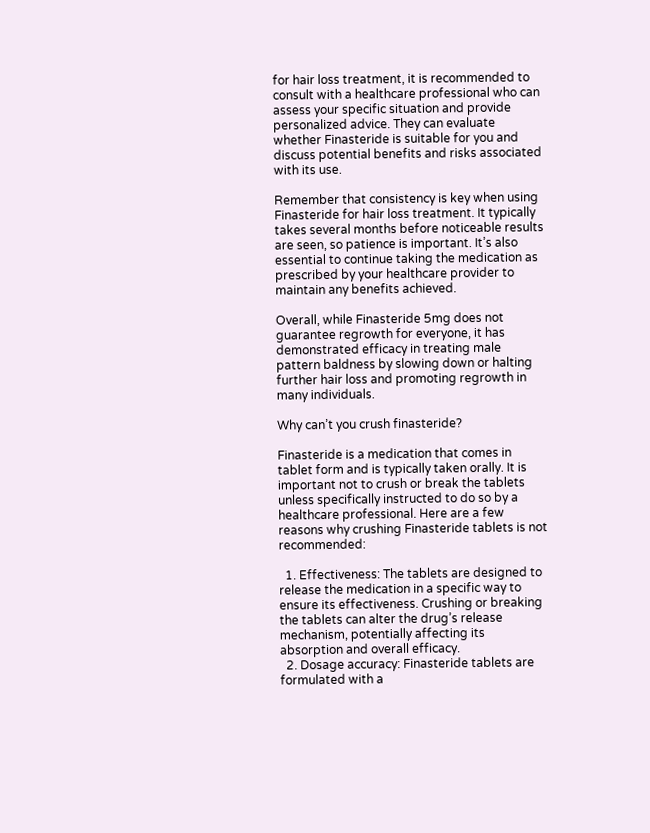for hair loss treatment, it is recommended to consult with a healthcare professional who can assess your specific situation and provide personalized advice. They can evaluate whether Finasteride is suitable for you and discuss potential benefits and risks associated with its use.

Remember that consistency is key when using Finasteride for hair loss treatment. It typically takes several months before noticeable results are seen, so patience is important. It’s also essential to continue taking the medication as prescribed by your healthcare provider to maintain any benefits achieved.

Overall, while Finasteride 5mg does not guarantee regrowth for everyone, it has demonstrated efficacy in treating male pattern baldness by slowing down or halting further hair loss and promoting regrowth in many individuals.

Why can’t you crush finasteride?

Finasteride is a medication that comes in tablet form and is typically taken orally. It is important not to crush or break the tablets unless specifically instructed to do so by a healthcare professional. Here are a few reasons why crushing Finasteride tablets is not recommended:

  1. Effectiveness: The tablets are designed to release the medication in a specific way to ensure its effectiveness. Crushing or breaking the tablets can alter the drug’s release mechanism, potentially affecting its absorption and overall efficacy.
  2. Dosage accuracy: Finasteride tablets are formulated with a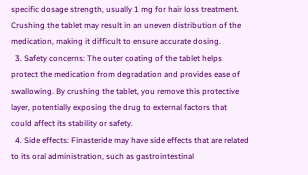specific dosage strength, usually 1 mg for hair loss treatment. Crushing the tablet may result in an uneven distribution of the medication, making it difficult to ensure accurate dosing.
  3. Safety concerns: The outer coating of the tablet helps protect the medication from degradation and provides ease of swallowing. By crushing the tablet, you remove this protective layer, potentially exposing the drug to external factors that could affect its stability or safety.
  4. Side effects: Finasteride may have side effects that are related to its oral administration, such as gastrointestinal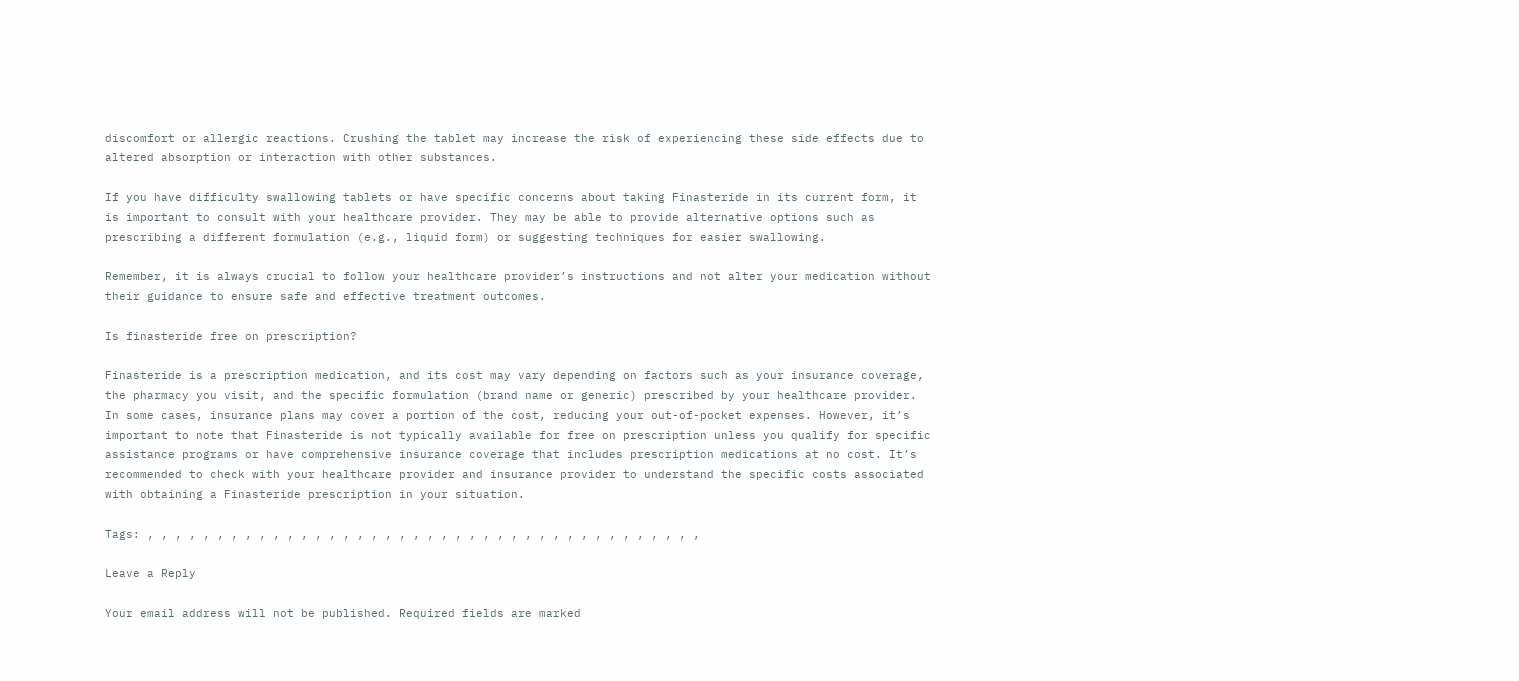discomfort or allergic reactions. Crushing the tablet may increase the risk of experiencing these side effects due to altered absorption or interaction with other substances.

If you have difficulty swallowing tablets or have specific concerns about taking Finasteride in its current form, it is important to consult with your healthcare provider. They may be able to provide alternative options such as prescribing a different formulation (e.g., liquid form) or suggesting techniques for easier swallowing.

Remember, it is always crucial to follow your healthcare provider’s instructions and not alter your medication without their guidance to ensure safe and effective treatment outcomes.

Is finasteride free on prescription?

Finasteride is a prescription medication, and its cost may vary depending on factors such as your insurance coverage, the pharmacy you visit, and the specific formulation (brand name or generic) prescribed by your healthcare provider. In some cases, insurance plans may cover a portion of the cost, reducing your out-of-pocket expenses. However, it’s important to note that Finasteride is not typically available for free on prescription unless you qualify for specific assistance programs or have comprehensive insurance coverage that includes prescription medications at no cost. It’s recommended to check with your healthcare provider and insurance provider to understand the specific costs associated with obtaining a Finasteride prescription in your situation.

Tags: , , , , , , , , , , , , , , , , , , , , , , , , , , , , , , , , , , , , , , , ,

Leave a Reply

Your email address will not be published. Required fields are marked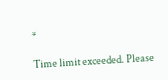*

Time limit exceeded. Please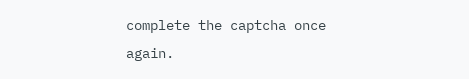complete the captcha once again.